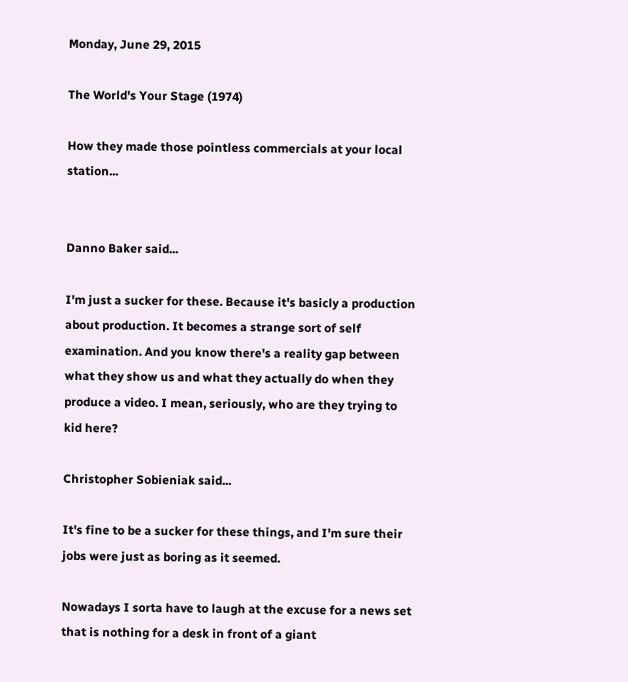Monday, June 29, 2015

The World's Your Stage (1974)

How they made those pointless commercials at your local station...


Danno Baker said...

I'm just a sucker for these. Because it's basicly a production about production. It becomes a strange sort of self examination. And you know there's a reality gap between what they show us and what they actually do when they produce a video. I mean, seriously, who are they trying to kid here?

Christopher Sobieniak said...

It's fine to be a sucker for these things, and I'm sure their jobs were just as boring as it seemed.

Nowadays I sorta have to laugh at the excuse for a news set that is nothing for a desk in front of a giant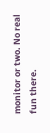monitor or two. No real fun there.